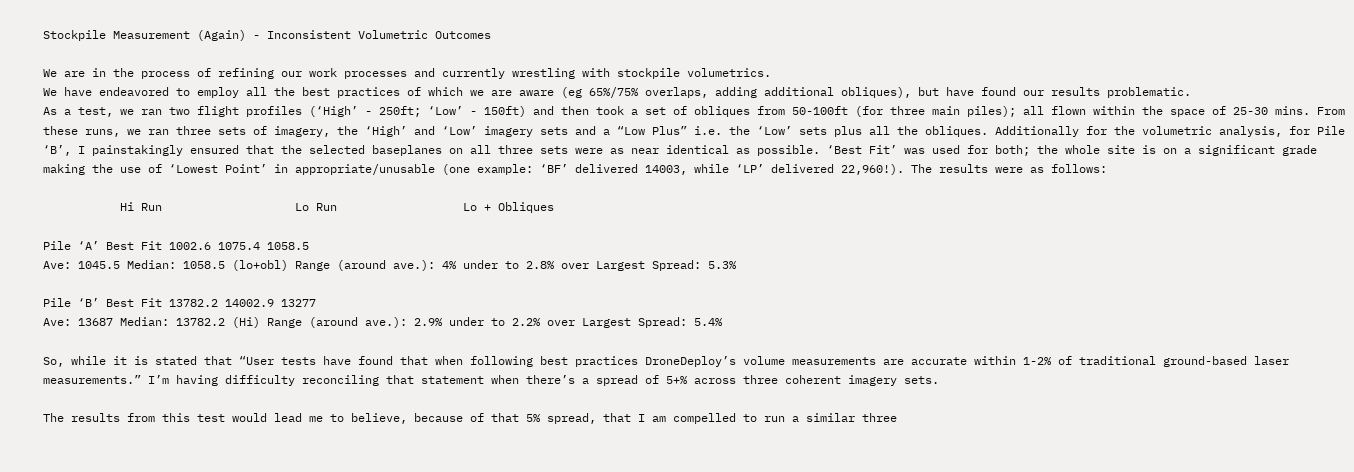Stockpile Measurement (Again) - Inconsistent Volumetric Outcomes

We are in the process of refining our work processes and currently wrestling with stockpile volumetrics.
We have endeavored to employ all the best practices of which we are aware (eg 65%/75% overlaps, adding additional obliques), but have found our results problematic.
As a test, we ran two flight profiles (‘High’ - 250ft; ‘Low’ - 150ft) and then took a set of obliques from 50-100ft (for three main piles); all flown within the space of 25-30 mins. From these runs, we ran three sets of imagery, the ‘High’ and ‘Low’ imagery sets and a “Low Plus” i.e. the ‘Low’ sets plus all the obliques. Additionally for the volumetric analysis, for Pile ‘B’, I painstakingly ensured that the selected baseplanes on all three sets were as near identical as possible. ‘Best Fit’ was used for both; the whole site is on a significant grade making the use of ‘Lowest Point’ in appropriate/unusable (one example: ‘BF’ delivered 14003, while ‘LP’ delivered 22,960!). The results were as follows:

           Hi Run                   Lo Run                  Lo + Obliques

Pile ‘A’ Best Fit 1002.6 1075.4 1058.5
Ave: 1045.5 Median: 1058.5 (lo+obl) Range (around ave.): 4% under to 2.8% over Largest Spread: 5.3%

Pile ‘B’ Best Fit 13782.2 14002.9 13277
Ave: 13687 Median: 13782.2 (Hi) Range (around ave.): 2.9% under to 2.2% over Largest Spread: 5.4%

So, while it is stated that “User tests have found that when following best practices DroneDeploy’s volume measurements are accurate within 1-2% of traditional ground-based laser measurements.” I’m having difficulty reconciling that statement when there’s a spread of 5+% across three coherent imagery sets.

The results from this test would lead me to believe, because of that 5% spread, that I am compelled to run a similar three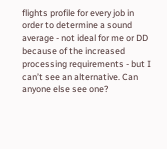flights profile for every job in order to determine a sound average - not ideal for me or DD because of the increased processing requirements - but I can’t see an alternative. Can anyone else see one?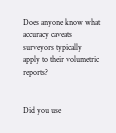Does anyone know what accuracy caveats surveyors typically apply to their volumetric reports?


Did you use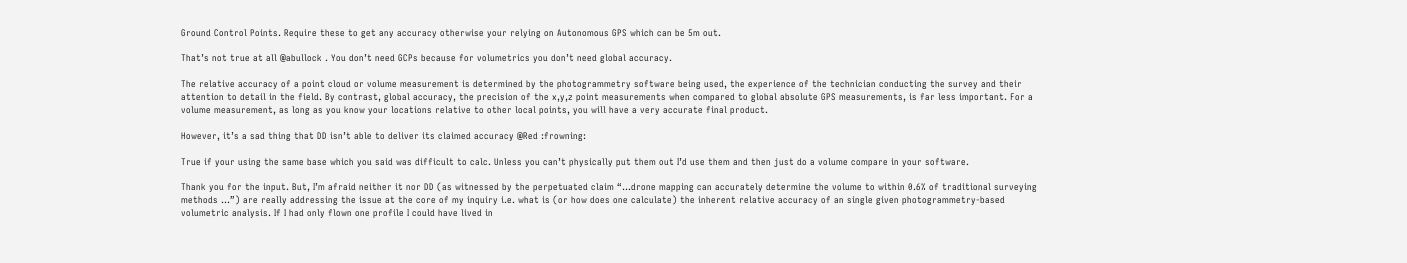Ground Control Points. Require these to get any accuracy otherwise your relying on Autonomous GPS which can be 5m out.

That’s not true at all @abullock . You don’t need GCPs because for volumetrics you don’t need global accuracy.

The relative accuracy of a point cloud or volume measurement is determined by the photogrammetry software being used, the experience of the technician conducting the survey and their attention to detail in the field. By contrast, global accuracy, the precision of the x,y,z point measurements when compared to global absolute GPS measurements, is far less important. For a volume measurement, as long as you know your locations relative to other local points, you will have a very accurate final product.

However, it’s a sad thing that DD isn’t able to deliver its claimed accuracy @Red :frowning:

True if your using the same base which you said was difficult to calc. Unless you can’t physically put them out I’d use them and then just do a volume compare in your software.

Thank you for the input. But, I’m afraid neither it nor DD (as witnessed by the perpetuated claim “…drone mapping can accurately determine the volume to within 0.6% of traditional surveying methods …”) are really addressing the issue at the core of my inquiry i.e. what is (or how does one calculate) the inherent relative accuracy of an single given photogrammetry-based volumetric analysis. If I had only flown one profile I could have lived in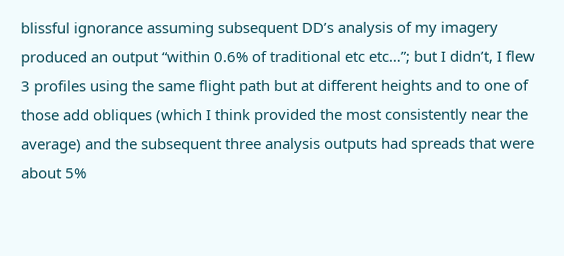blissful ignorance assuming subsequent DD’s analysis of my imagery produced an output “within 0.6% of traditional etc etc…”; but I didn’t, I flew 3 profiles using the same flight path but at different heights and to one of those add obliques (which I think provided the most consistently near the average) and the subsequent three analysis outputs had spreads that were about 5%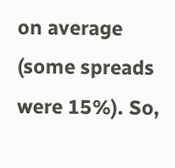on average (some spreads were 15%). So,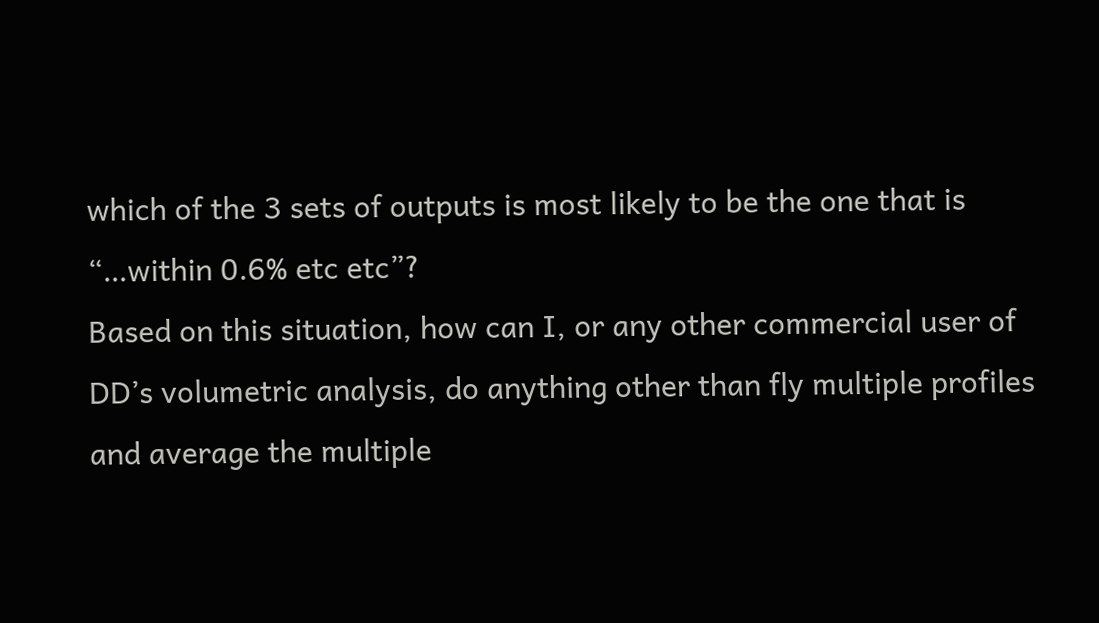which of the 3 sets of outputs is most likely to be the one that is “…within 0.6% etc etc”?
Based on this situation, how can I, or any other commercial user of DD’s volumetric analysis, do anything other than fly multiple profiles and average the multiple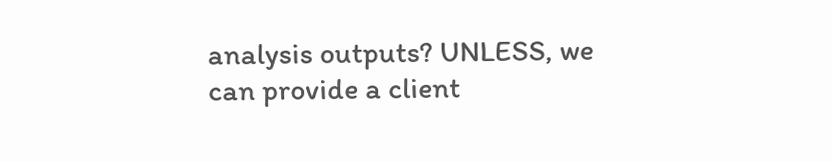analysis outputs? UNLESS, we can provide a client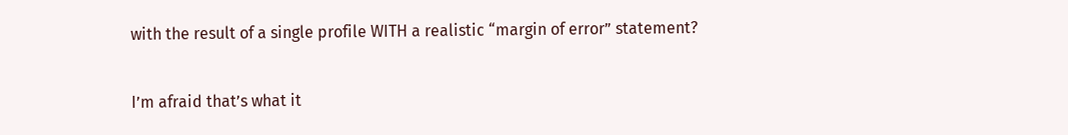with the result of a single profile WITH a realistic “margin of error” statement?

I’m afraid that’s what it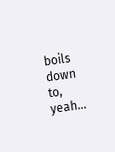boils down to, yeah…